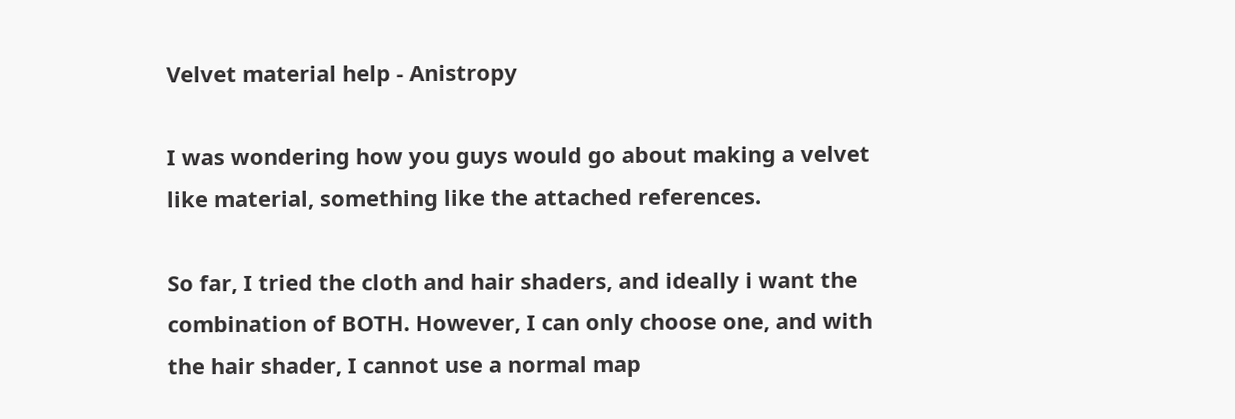Velvet material help - Anistropy

I was wondering how you guys would go about making a velvet like material, something like the attached references.

So far, I tried the cloth and hair shaders, and ideally i want the combination of BOTH. However, I can only choose one, and with the hair shader, I cannot use a normal map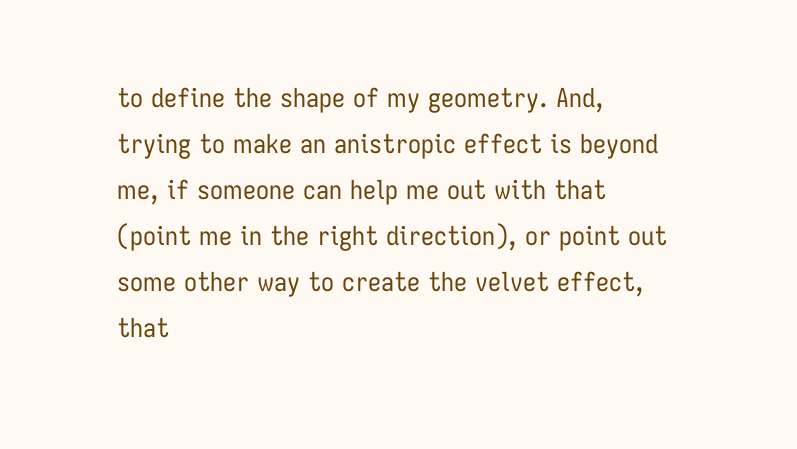to define the shape of my geometry. And, trying to make an anistropic effect is beyond me, if someone can help me out with that (point me in the right direction), or point out some other way to create the velvet effect, that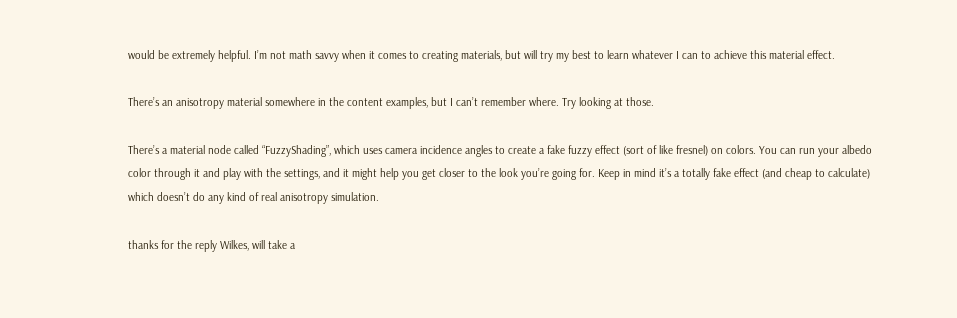would be extremely helpful. I’m not math savvy when it comes to creating materials, but will try my best to learn whatever I can to achieve this material effect.

There’s an anisotropy material somewhere in the content examples, but I can’t remember where. Try looking at those.

There’s a material node called “FuzzyShading”, which uses camera incidence angles to create a fake fuzzy effect (sort of like fresnel) on colors. You can run your albedo color through it and play with the settings, and it might help you get closer to the look you’re going for. Keep in mind it’s a totally fake effect (and cheap to calculate) which doesn’t do any kind of real anisotropy simulation.

thanks for the reply Wilkes, will take a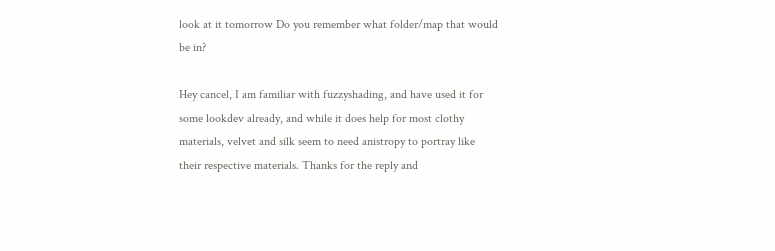look at it tomorrow Do you remember what folder/map that would be in?

Hey cancel, I am familiar with fuzzyshading, and have used it for some lookdev already, and while it does help for most clothy materials, velvet and silk seem to need anistropy to portray like their respective materials. Thanks for the reply and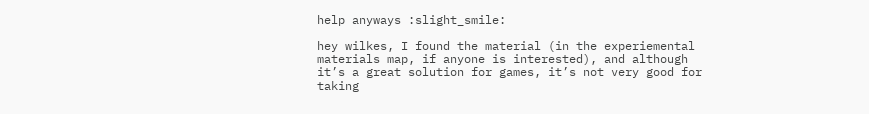help anyways :slight_smile:

hey wilkes, I found the material (in the experiemental materials map, if anyone is interested), and although it’s a great solution for games, it’s not very good for taking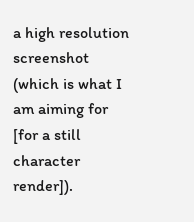a high resolution screenshot (which is what I am aiming for [for a still character render]).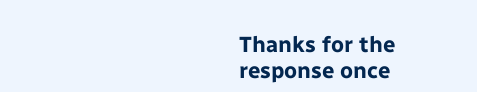Thanks for the response once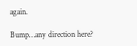again.

Bump…any direction here?